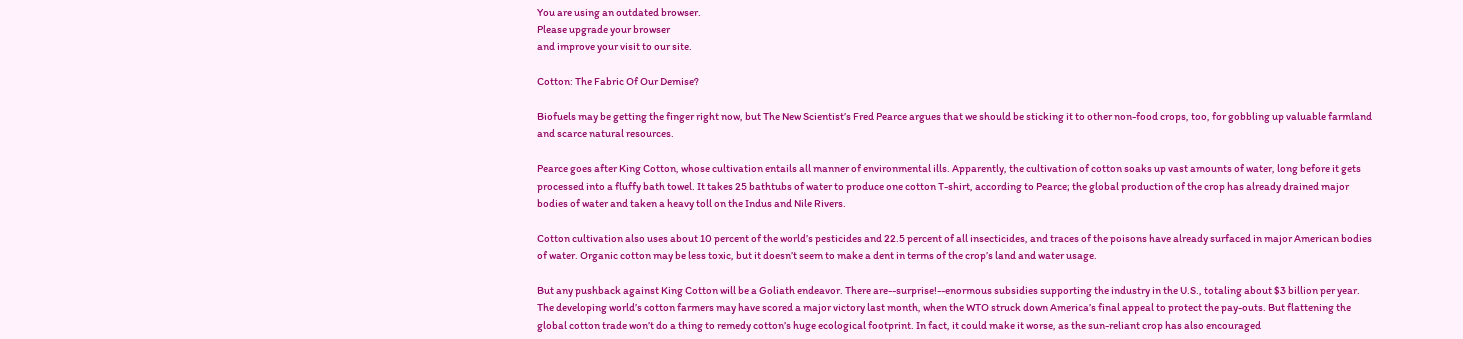You are using an outdated browser.
Please upgrade your browser
and improve your visit to our site.

Cotton: The Fabric Of Our Demise?

Biofuels may be getting the finger right now, but The New Scientist’s Fred Pearce argues that we should be sticking it to other non-food crops, too, for gobbling up valuable farmland and scarce natural resources.

Pearce goes after King Cotton, whose cultivation entails all manner of environmental ills. Apparently, the cultivation of cotton soaks up vast amounts of water, long before it gets processed into a fluffy bath towel. It takes 25 bathtubs of water to produce one cotton T-shirt, according to Pearce; the global production of the crop has already drained major bodies of water and taken a heavy toll on the Indus and Nile Rivers.

Cotton cultivation also uses about 10 percent of the world’s pesticides and 22.5 percent of all insecticides, and traces of the poisons have already surfaced in major American bodies of water. Organic cotton may be less toxic, but it doesn’t seem to make a dent in terms of the crop’s land and water usage.

But any pushback against King Cotton will be a Goliath endeavor. There are--surprise!--enormous subsidies supporting the industry in the U.S., totaling about $3 billion per year. The developing world’s cotton farmers may have scored a major victory last month, when the WTO struck down America’s final appeal to protect the pay-outs. But flattening the global cotton trade won’t do a thing to remedy cotton’s huge ecological footprint. In fact, it could make it worse, as the sun-reliant crop has also encouraged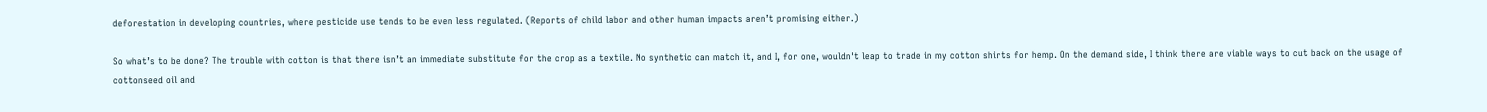deforestation in developing countries, where pesticide use tends to be even less regulated. (Reports of child labor and other human impacts aren’t promising either.)

So what’s to be done? The trouble with cotton is that there isn’t an immediate substitute for the crop as a textile. No synthetic can match it, and I, for one, wouldn't leap to trade in my cotton shirts for hemp. On the demand side, I think there are viable ways to cut back on the usage of cottonseed oil and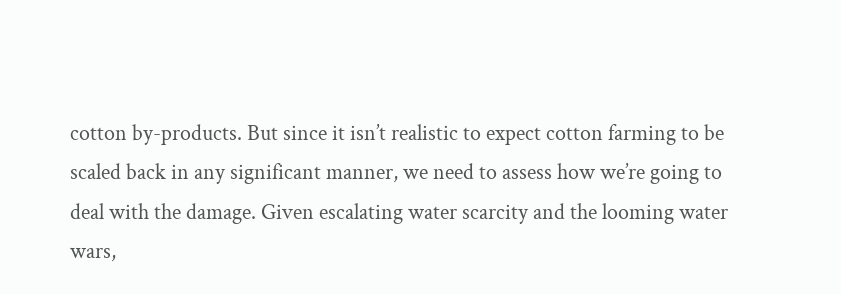cotton by-products. But since it isn’t realistic to expect cotton farming to be scaled back in any significant manner, we need to assess how we’re going to deal with the damage. Given escalating water scarcity and the looming water wars,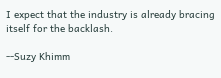I expect that the industry is already bracing itself for the backlash.

--Suzy Khimm